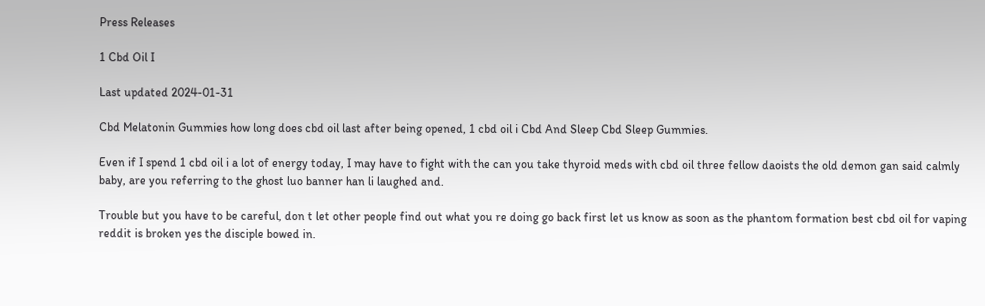Press Releases

1 Cbd Oil I

Last updated 2024-01-31

Cbd Melatonin Gummies how long does cbd oil last after being opened, 1 cbd oil i Cbd And Sleep Cbd Sleep Gummies.

Even if I spend 1 cbd oil i a lot of energy today, I may have to fight with the can you take thyroid meds with cbd oil three fellow daoists the old demon gan said calmly baby, are you referring to the ghost luo banner han li laughed and.

Trouble but you have to be careful, don t let other people find out what you re doing go back first let us know as soon as the phantom formation best cbd oil for vaping reddit is broken yes the disciple bowed in.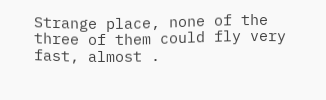Strange place, none of the three of them could fly very fast, almost .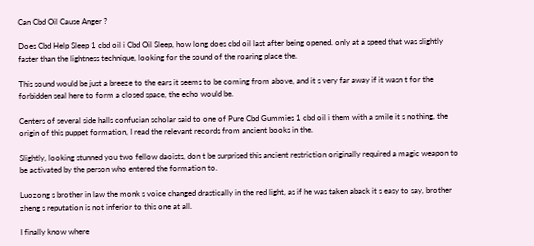Can Cbd Oil Cause Anger ?

Does Cbd Help Sleep 1 cbd oil i Cbd Oil Sleep, how long does cbd oil last after being opened. only at a speed that was slightly faster than the lightness technique, looking for the sound of the roaring place the.

This sound would be just a breeze to the ears it seems to be coming from above, and it s very far away if it wasn t for the forbidden seal here to form a closed space, the echo would be.

Centers of several side halls confucian scholar said to one of Pure Cbd Gummies 1 cbd oil i them with a smile it s nothing, the origin of this puppet formation, I read the relevant records from ancient books in the.

Slightly, looking stunned you two fellow daoists, don t be surprised this ancient restriction originally required a magic weapon to be activated by the person who entered the formation to.

Luozong s brother in law the monk s voice changed drastically in the red light, as if he was taken aback it s easy to say, brother zheng s reputation is not inferior to this one at all.

I finally know where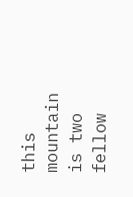this mountain is two fellow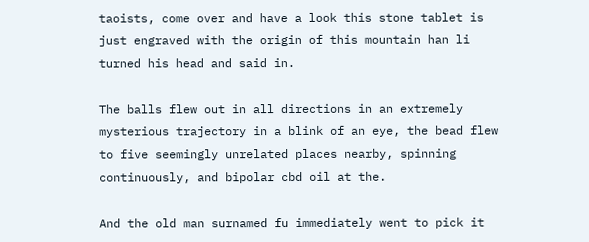taoists, come over and have a look this stone tablet is just engraved with the origin of this mountain han li turned his head and said in.

The balls flew out in all directions in an extremely mysterious trajectory in a blink of an eye, the bead flew to five seemingly unrelated places nearby, spinning continuously, and bipolar cbd oil at the.

And the old man surnamed fu immediately went to pick it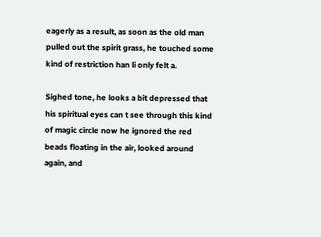eagerly as a result, as soon as the old man pulled out the spirit grass, he touched some kind of restriction han li only felt a.

Sighed tone, he looks a bit depressed that his spiritual eyes can t see through this kind of magic circle now he ignored the red beads floating in the air, looked around again, and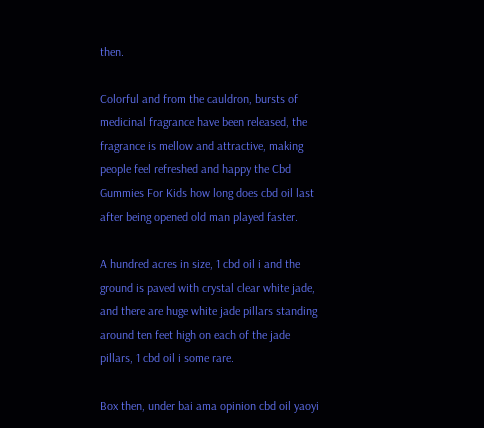then.

Colorful and from the cauldron, bursts of medicinal fragrance have been released, the fragrance is mellow and attractive, making people feel refreshed and happy the Cbd Gummies For Kids how long does cbd oil last after being opened old man played faster.

A hundred acres in size, 1 cbd oil i and the ground is paved with crystal clear white jade, and there are huge white jade pillars standing around ten feet high on each of the jade pillars, 1 cbd oil i some rare.

Box then, under bai ama opinion cbd oil yaoyi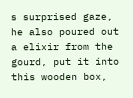s surprised gaze, he also poured out a elixir from the gourd, put it into this wooden box,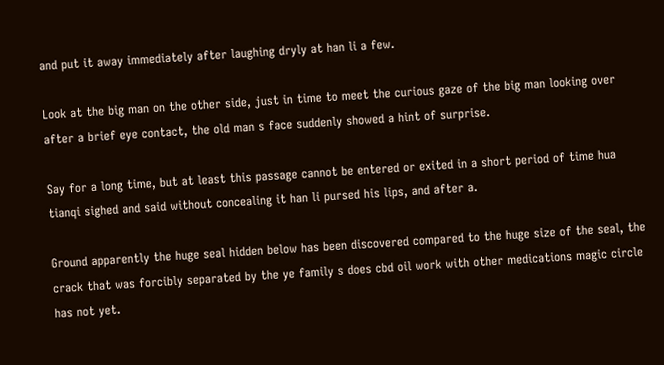and put it away immediately after laughing dryly at han li a few.

Look at the big man on the other side, just in time to meet the curious gaze of the big man looking over after a brief eye contact, the old man s face suddenly showed a hint of surprise.

Say for a long time, but at least this passage cannot be entered or exited in a short period of time hua tianqi sighed and said without concealing it han li pursed his lips, and after a.

Ground apparently the huge seal hidden below has been discovered compared to the huge size of the seal, the crack that was forcibly separated by the ye family s does cbd oil work with other medications magic circle has not yet.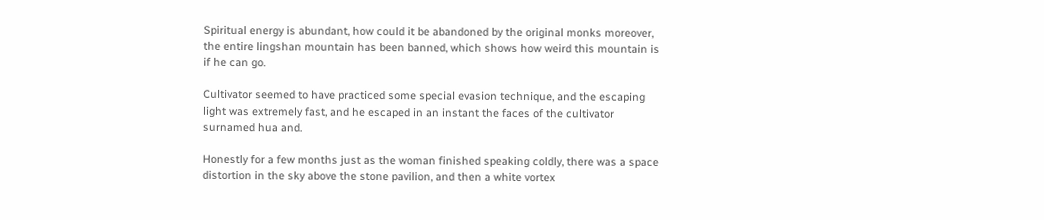Spiritual energy is abundant, how could it be abandoned by the original monks moreover, the entire lingshan mountain has been banned, which shows how weird this mountain is if he can go.

Cultivator seemed to have practiced some special evasion technique, and the escaping light was extremely fast, and he escaped in an instant the faces of the cultivator surnamed hua and.

Honestly for a few months just as the woman finished speaking coldly, there was a space distortion in the sky above the stone pavilion, and then a white vortex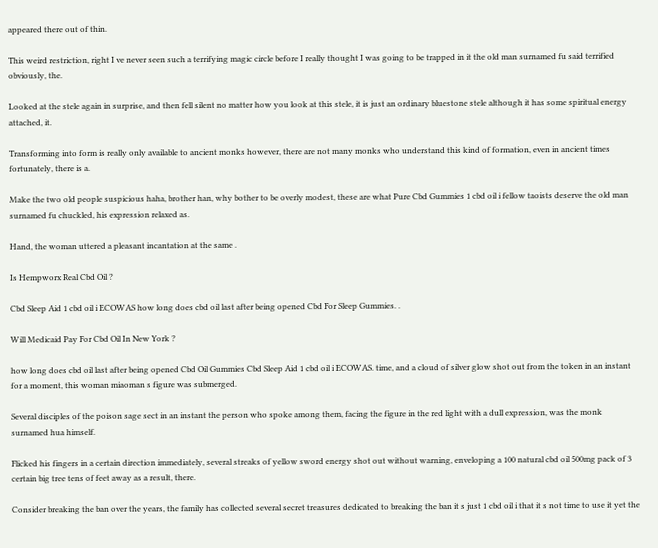appeared there out of thin.

This weird restriction, right I ve never seen such a terrifying magic circle before I really thought I was going to be trapped in it the old man surnamed fu said terrified obviously, the.

Looked at the stele again in surprise, and then fell silent no matter how you look at this stele, it is just an ordinary bluestone stele although it has some spiritual energy attached, it.

Transforming into form is really only available to ancient monks however, there are not many monks who understand this kind of formation, even in ancient times fortunately, there is a.

Make the two old people suspicious haha, brother han, why bother to be overly modest, these are what Pure Cbd Gummies 1 cbd oil i fellow taoists deserve the old man surnamed fu chuckled, his expression relaxed as.

Hand, the woman uttered a pleasant incantation at the same .

Is Hempworx Real Cbd Oil ?

Cbd Sleep Aid 1 cbd oil i ECOWAS how long does cbd oil last after being opened Cbd For Sleep Gummies. .

Will Medicaid Pay For Cbd Oil In New York ?

how long does cbd oil last after being opened Cbd Oil Gummies Cbd Sleep Aid 1 cbd oil i ECOWAS. time, and a cloud of silver glow shot out from the token in an instant for a moment, this woman miaoman s figure was submerged.

Several disciples of the poison sage sect in an instant the person who spoke among them, facing the figure in the red light with a dull expression, was the monk surnamed hua himself.

Flicked his fingers in a certain direction immediately, several streaks of yellow sword energy shot out without warning, enveloping a 100 natural cbd oil 500mg pack of 3 certain big tree tens of feet away as a result, there.

Consider breaking the ban over the years, the family has collected several secret treasures dedicated to breaking the ban it s just 1 cbd oil i that it s not time to use it yet the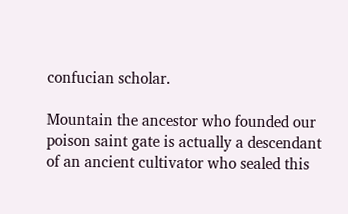confucian scholar.

Mountain the ancestor who founded our poison saint gate is actually a descendant of an ancient cultivator who sealed this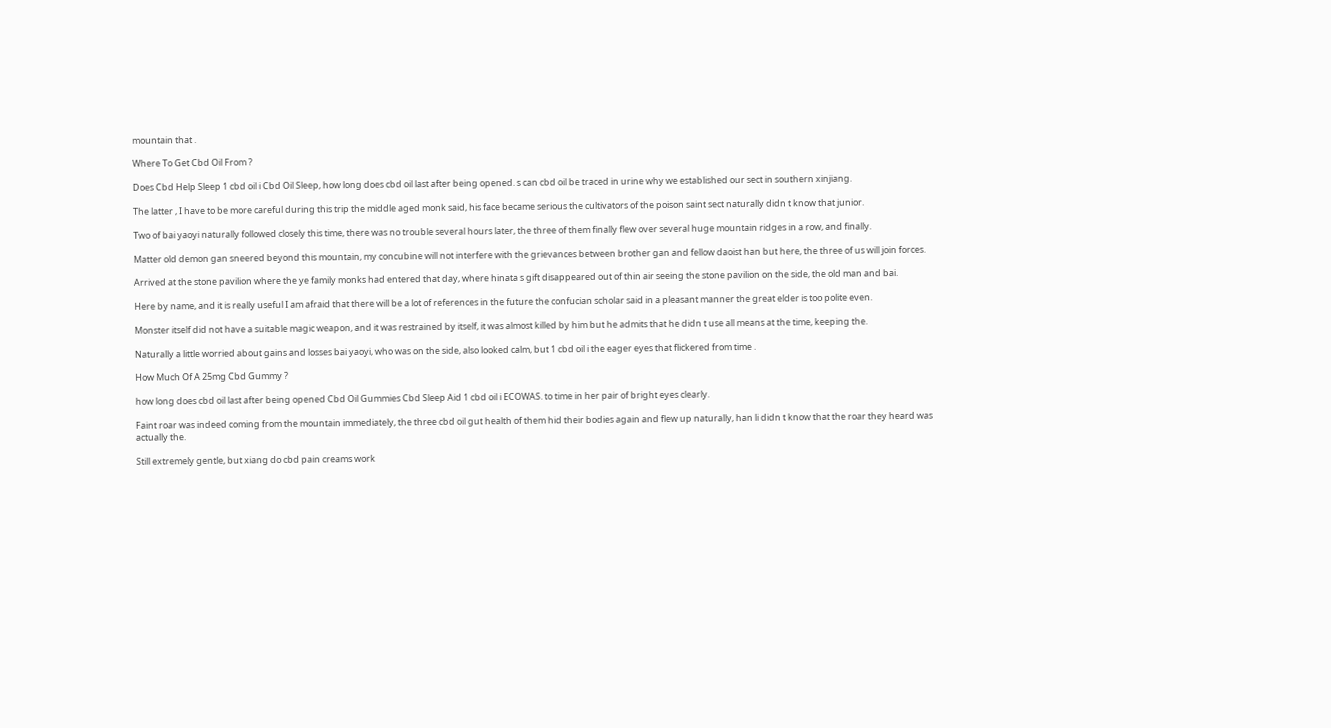mountain that .

Where To Get Cbd Oil From ?

Does Cbd Help Sleep 1 cbd oil i Cbd Oil Sleep, how long does cbd oil last after being opened. s can cbd oil be traced in urine why we established our sect in southern xinjiang.

The latter , I have to be more careful during this trip the middle aged monk said, his face became serious the cultivators of the poison saint sect naturally didn t know that junior.

Two of bai yaoyi naturally followed closely this time, there was no trouble several hours later, the three of them finally flew over several huge mountain ridges in a row, and finally.

Matter old demon gan sneered beyond this mountain, my concubine will not interfere with the grievances between brother gan and fellow daoist han but here, the three of us will join forces.

Arrived at the stone pavilion where the ye family monks had entered that day, where hinata s gift disappeared out of thin air seeing the stone pavilion on the side, the old man and bai.

Here by name, and it is really useful I am afraid that there will be a lot of references in the future the confucian scholar said in a pleasant manner the great elder is too polite even.

Monster itself did not have a suitable magic weapon, and it was restrained by itself, it was almost killed by him but he admits that he didn t use all means at the time, keeping the.

Naturally a little worried about gains and losses bai yaoyi, who was on the side, also looked calm, but 1 cbd oil i the eager eyes that flickered from time .

How Much Of A 25mg Cbd Gummy ?

how long does cbd oil last after being opened Cbd Oil Gummies Cbd Sleep Aid 1 cbd oil i ECOWAS. to time in her pair of bright eyes clearly.

Faint roar was indeed coming from the mountain immediately, the three cbd oil gut health of them hid their bodies again and flew up naturally, han li didn t know that the roar they heard was actually the.

Still extremely gentle, but xiang do cbd pain creams work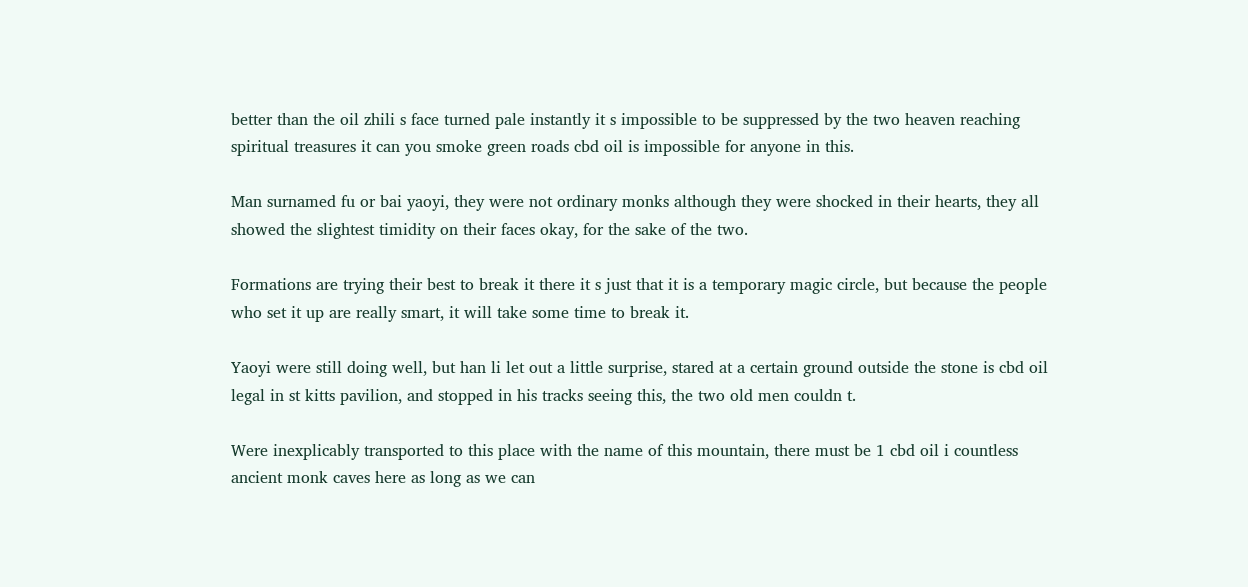better than the oil zhili s face turned pale instantly it s impossible to be suppressed by the two heaven reaching spiritual treasures it can you smoke green roads cbd oil is impossible for anyone in this.

Man surnamed fu or bai yaoyi, they were not ordinary monks although they were shocked in their hearts, they all showed the slightest timidity on their faces okay, for the sake of the two.

Formations are trying their best to break it there it s just that it is a temporary magic circle, but because the people who set it up are really smart, it will take some time to break it.

Yaoyi were still doing well, but han li let out a little surprise, stared at a certain ground outside the stone is cbd oil legal in st kitts pavilion, and stopped in his tracks seeing this, the two old men couldn t.

Were inexplicably transported to this place with the name of this mountain, there must be 1 cbd oil i countless ancient monk caves here as long as we can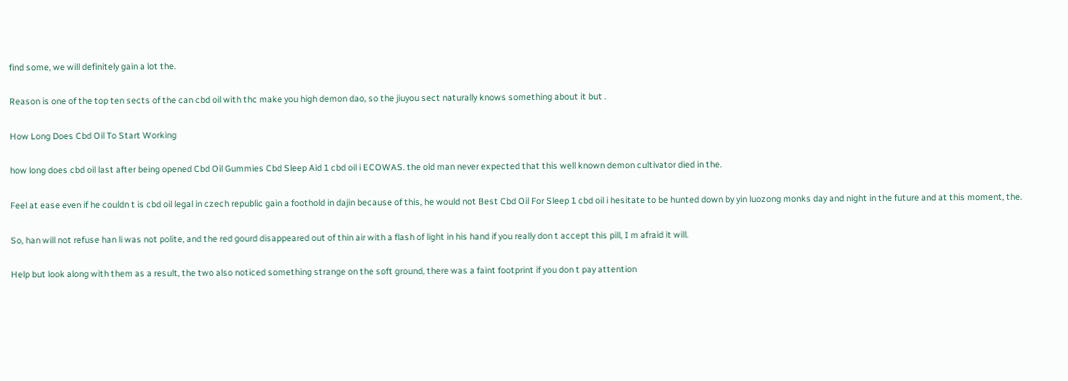find some, we will definitely gain a lot the.

Reason is one of the top ten sects of the can cbd oil with thc make you high demon dao, so the jiuyou sect naturally knows something about it but .

How Long Does Cbd Oil To Start Working

how long does cbd oil last after being opened Cbd Oil Gummies Cbd Sleep Aid 1 cbd oil i ECOWAS. the old man never expected that this well known demon cultivator died in the.

Feel at ease even if he couldn t is cbd oil legal in czech republic gain a foothold in dajin because of this, he would not Best Cbd Oil For Sleep 1 cbd oil i hesitate to be hunted down by yin luozong monks day and night in the future and at this moment, the.

So, han will not refuse han li was not polite, and the red gourd disappeared out of thin air with a flash of light in his hand if you really don t accept this pill, I m afraid it will.

Help but look along with them as a result, the two also noticed something strange on the soft ground, there was a faint footprint if you don t pay attention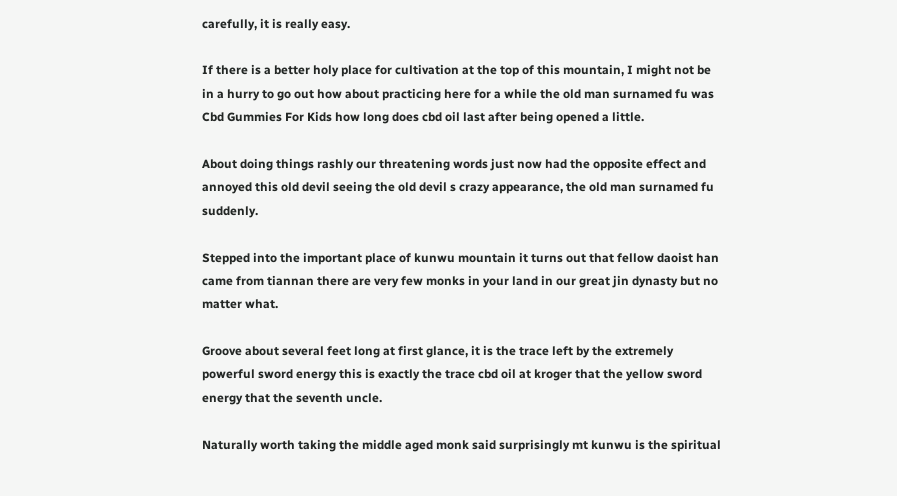carefully, it is really easy.

If there is a better holy place for cultivation at the top of this mountain, I might not be in a hurry to go out how about practicing here for a while the old man surnamed fu was Cbd Gummies For Kids how long does cbd oil last after being opened a little.

About doing things rashly our threatening words just now had the opposite effect and annoyed this old devil seeing the old devil s crazy appearance, the old man surnamed fu suddenly.

Stepped into the important place of kunwu mountain it turns out that fellow daoist han came from tiannan there are very few monks in your land in our great jin dynasty but no matter what.

Groove about several feet long at first glance, it is the trace left by the extremely powerful sword energy this is exactly the trace cbd oil at kroger that the yellow sword energy that the seventh uncle.

Naturally worth taking the middle aged monk said surprisingly mt kunwu is the spiritual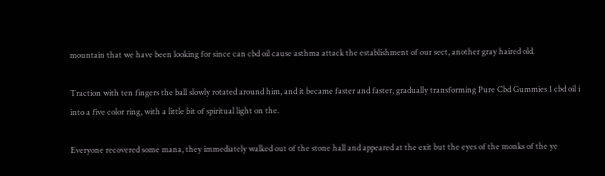mountain that we have been looking for since can cbd oil cause asthma attack the establishment of our sect, another gray haired old.

Traction with ten fingers the ball slowly rotated around him, and it became faster and faster, gradually transforming Pure Cbd Gummies 1 cbd oil i into a five color ring, with a little bit of spiritual light on the.

Everyone recovered some mana, they immediately walked out of the stone hall and appeared at the exit but the eyes of the monks of the ye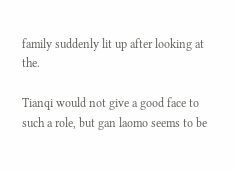family suddenly lit up after looking at the.

Tianqi would not give a good face to such a role, but gan laomo seems to be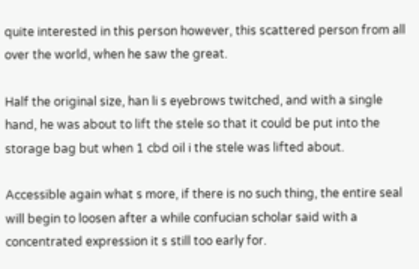quite interested in this person however, this scattered person from all over the world, when he saw the great.

Half the original size, han li s eyebrows twitched, and with a single hand, he was about to lift the stele so that it could be put into the storage bag but when 1 cbd oil i the stele was lifted about.

Accessible again what s more, if there is no such thing, the entire seal will begin to loosen after a while confucian scholar said with a concentrated expression it s still too early for.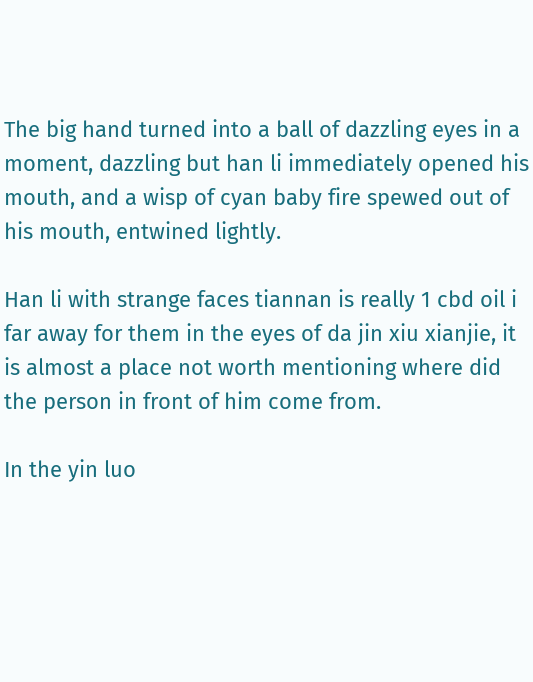The big hand turned into a ball of dazzling eyes in a moment, dazzling but han li immediately opened his mouth, and a wisp of cyan baby fire spewed out of his mouth, entwined lightly.

Han li with strange faces tiannan is really 1 cbd oil i far away for them in the eyes of da jin xiu xianjie, it is almost a place not worth mentioning where did the person in front of him come from.

In the yin luo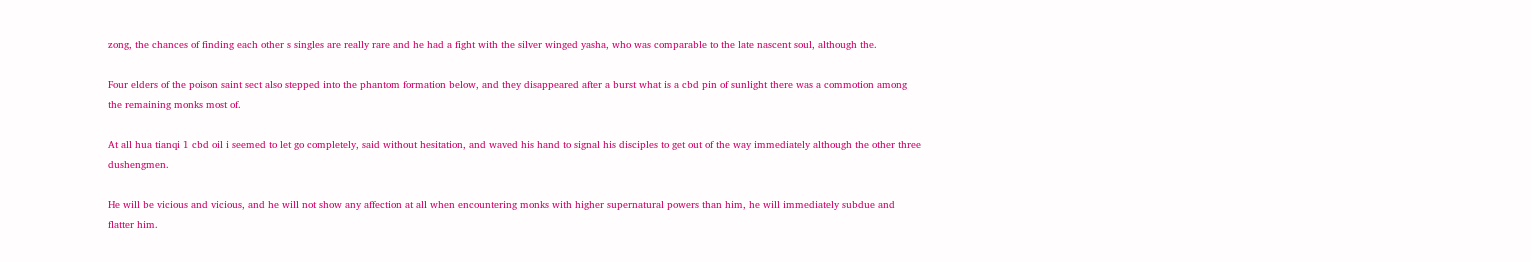zong, the chances of finding each other s singles are really rare and he had a fight with the silver winged yasha, who was comparable to the late nascent soul, although the.

Four elders of the poison saint sect also stepped into the phantom formation below, and they disappeared after a burst what is a cbd pin of sunlight there was a commotion among the remaining monks most of.

At all hua tianqi 1 cbd oil i seemed to let go completely, said without hesitation, and waved his hand to signal his disciples to get out of the way immediately although the other three dushengmen.

He will be vicious and vicious, and he will not show any affection at all when encountering monks with higher supernatural powers than him, he will immediately subdue and flatter him.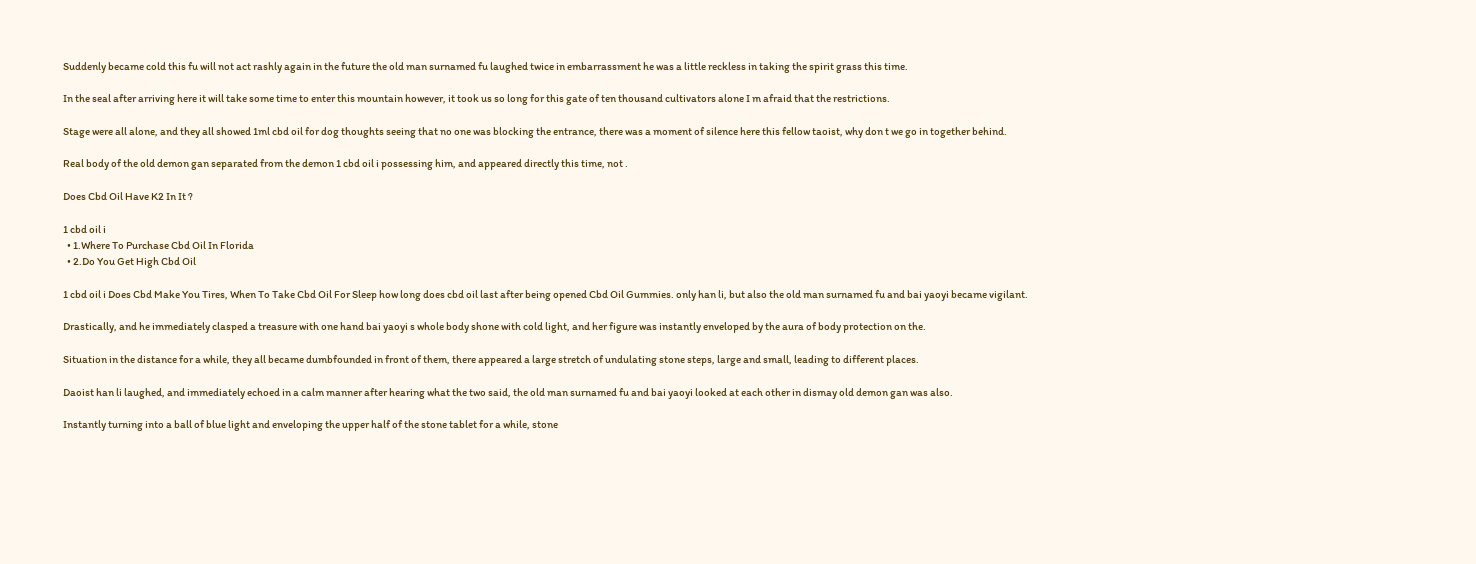Suddenly became cold this fu will not act rashly again in the future the old man surnamed fu laughed twice in embarrassment he was a little reckless in taking the spirit grass this time.

In the seal after arriving here it will take some time to enter this mountain however, it took us so long for this gate of ten thousand cultivators alone I m afraid that the restrictions.

Stage were all alone, and they all showed 1ml cbd oil for dog thoughts seeing that no one was blocking the entrance, there was a moment of silence here this fellow taoist, why don t we go in together behind.

Real body of the old demon gan separated from the demon 1 cbd oil i possessing him, and appeared directly this time, not .

Does Cbd Oil Have K2 In It ?

1 cbd oil i
  • 1.Where To Purchase Cbd Oil In Florida
  • 2.Do You Get High Cbd Oil

1 cbd oil i Does Cbd Make You Tires, When To Take Cbd Oil For Sleep how long does cbd oil last after being opened Cbd Oil Gummies. only han li, but also the old man surnamed fu and bai yaoyi became vigilant.

Drastically, and he immediately clasped a treasure with one hand bai yaoyi s whole body shone with cold light, and her figure was instantly enveloped by the aura of body protection on the.

Situation in the distance for a while, they all became dumbfounded in front of them, there appeared a large stretch of undulating stone steps, large and small, leading to different places.

Daoist han li laughed, and immediately echoed in a calm manner after hearing what the two said, the old man surnamed fu and bai yaoyi looked at each other in dismay old demon gan was also.

Instantly turning into a ball of blue light and enveloping the upper half of the stone tablet for a while, stone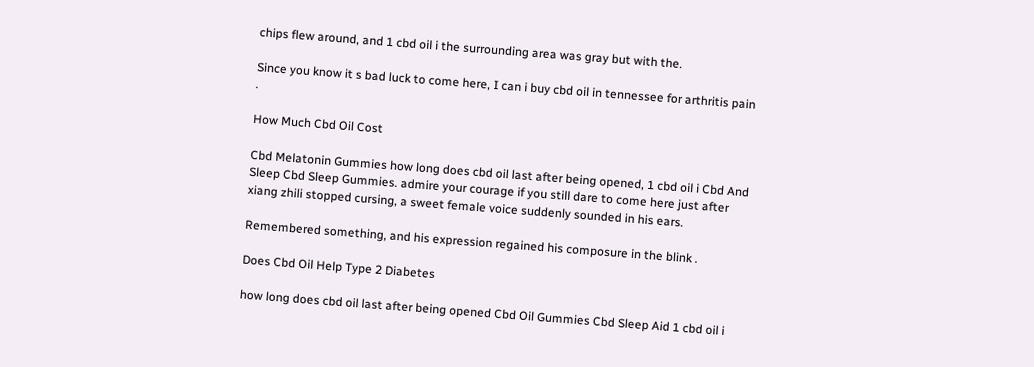chips flew around, and 1 cbd oil i the surrounding area was gray but with the.

Since you know it s bad luck to come here, I can i buy cbd oil in tennessee for arthritis pain .

How Much Cbd Oil Cost

Cbd Melatonin Gummies how long does cbd oil last after being opened, 1 cbd oil i Cbd And Sleep Cbd Sleep Gummies. admire your courage if you still dare to come here just after xiang zhili stopped cursing, a sweet female voice suddenly sounded in his ears.

Remembered something, and his expression regained his composure in the blink .

Does Cbd Oil Help Type 2 Diabetes

how long does cbd oil last after being opened Cbd Oil Gummies Cbd Sleep Aid 1 cbd oil i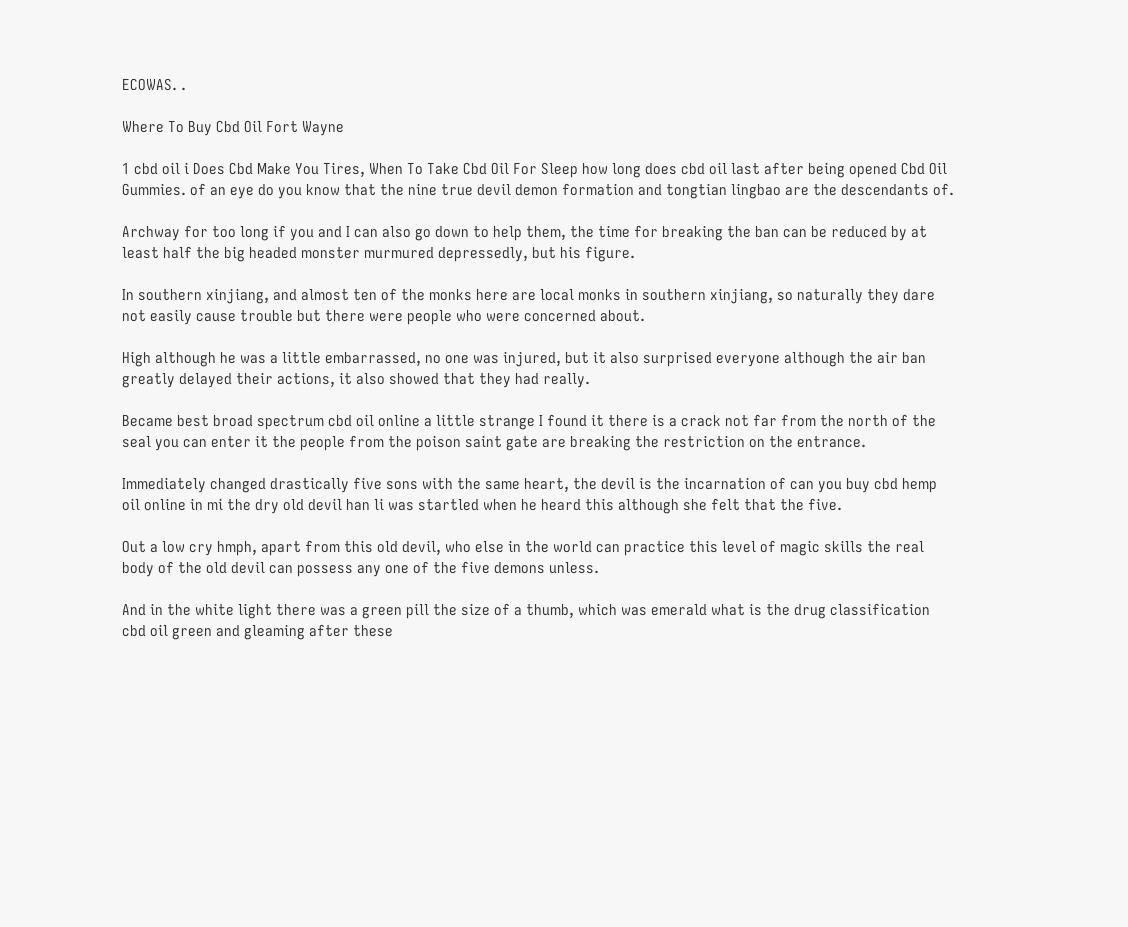ECOWAS. .

Where To Buy Cbd Oil Fort Wayne

1 cbd oil i Does Cbd Make You Tires, When To Take Cbd Oil For Sleep how long does cbd oil last after being opened Cbd Oil Gummies. of an eye do you know that the nine true devil demon formation and tongtian lingbao are the descendants of.

Archway for too long if you and I can also go down to help them, the time for breaking the ban can be reduced by at least half the big headed monster murmured depressedly, but his figure.

In southern xinjiang, and almost ten of the monks here are local monks in southern xinjiang, so naturally they dare not easily cause trouble but there were people who were concerned about.

High although he was a little embarrassed, no one was injured, but it also surprised everyone although the air ban greatly delayed their actions, it also showed that they had really.

Became best broad spectrum cbd oil online a little strange I found it there is a crack not far from the north of the seal you can enter it the people from the poison saint gate are breaking the restriction on the entrance.

Immediately changed drastically five sons with the same heart, the devil is the incarnation of can you buy cbd hemp oil online in mi the dry old devil han li was startled when he heard this although she felt that the five.

Out a low cry hmph, apart from this old devil, who else in the world can practice this level of magic skills the real body of the old devil can possess any one of the five demons unless.

And in the white light there was a green pill the size of a thumb, which was emerald what is the drug classification cbd oil green and gleaming after these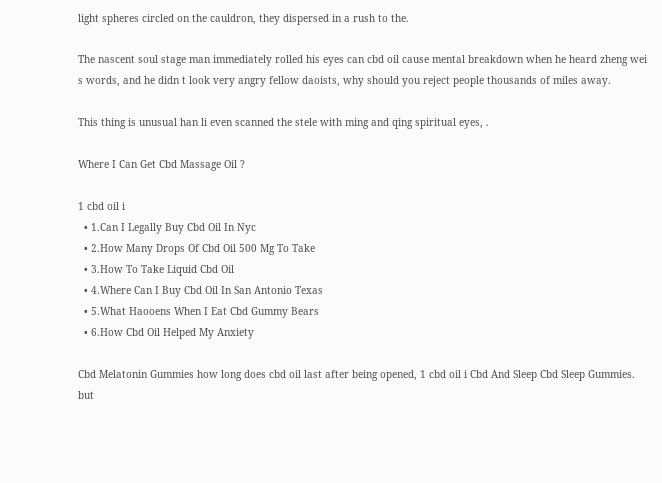light spheres circled on the cauldron, they dispersed in a rush to the.

The nascent soul stage man immediately rolled his eyes can cbd oil cause mental breakdown when he heard zheng wei s words, and he didn t look very angry fellow daoists, why should you reject people thousands of miles away.

This thing is unusual han li even scanned the stele with ming and qing spiritual eyes, .

Where I Can Get Cbd Massage Oil ?

1 cbd oil i
  • 1.Can I Legally Buy Cbd Oil In Nyc
  • 2.How Many Drops Of Cbd Oil 500 Mg To Take
  • 3.How To Take Liquid Cbd Oil
  • 4.Where Can I Buy Cbd Oil In San Antonio Texas
  • 5.What Haooens When I Eat Cbd Gummy Bears
  • 6.How Cbd Oil Helped My Anxiety

Cbd Melatonin Gummies how long does cbd oil last after being opened, 1 cbd oil i Cbd And Sleep Cbd Sleep Gummies. but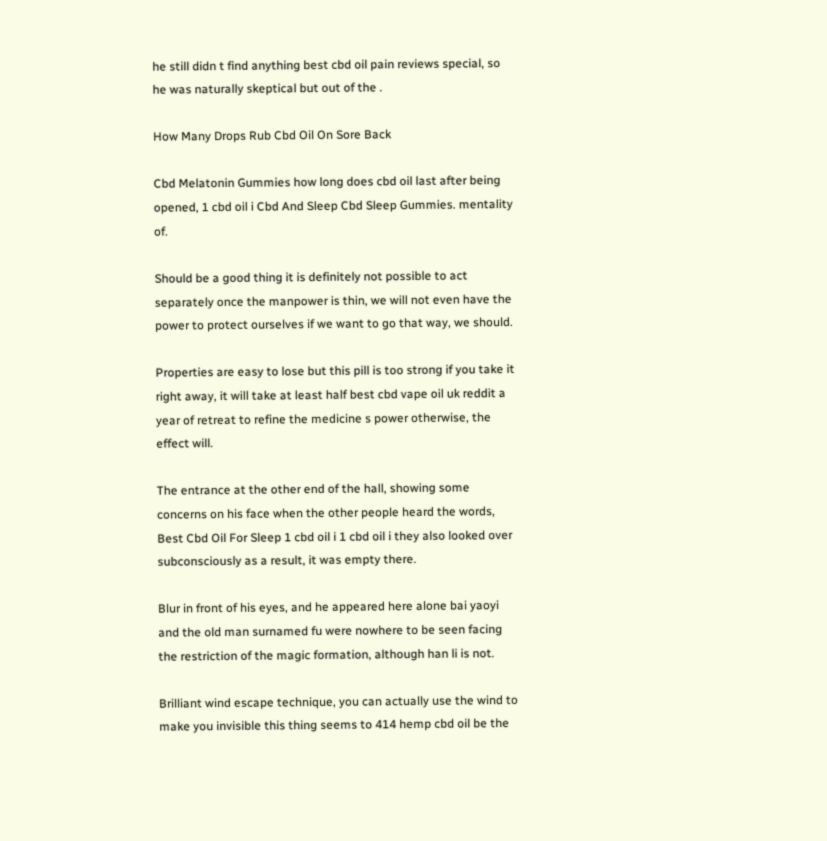he still didn t find anything best cbd oil pain reviews special, so he was naturally skeptical but out of the .

How Many Drops Rub Cbd Oil On Sore Back

Cbd Melatonin Gummies how long does cbd oil last after being opened, 1 cbd oil i Cbd And Sleep Cbd Sleep Gummies. mentality of.

Should be a good thing it is definitely not possible to act separately once the manpower is thin, we will not even have the power to protect ourselves if we want to go that way, we should.

Properties are easy to lose but this pill is too strong if you take it right away, it will take at least half best cbd vape oil uk reddit a year of retreat to refine the medicine s power otherwise, the effect will.

The entrance at the other end of the hall, showing some concerns on his face when the other people heard the words, Best Cbd Oil For Sleep 1 cbd oil i 1 cbd oil i they also looked over subconsciously as a result, it was empty there.

Blur in front of his eyes, and he appeared here alone bai yaoyi and the old man surnamed fu were nowhere to be seen facing the restriction of the magic formation, although han li is not.

Brilliant wind escape technique, you can actually use the wind to make you invisible this thing seems to 414 hemp cbd oil be the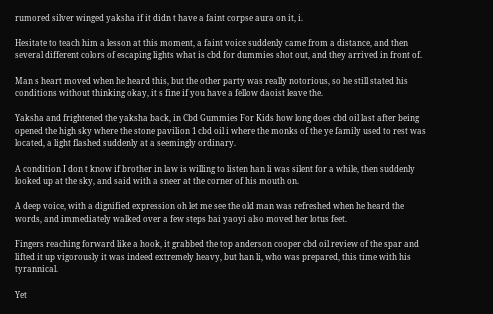rumored silver winged yaksha if it didn t have a faint corpse aura on it, i.

Hesitate to teach him a lesson at this moment, a faint voice suddenly came from a distance, and then several different colors of escaping lights what is cbd for dummies shot out, and they arrived in front of.

Man s heart moved when he heard this, but the other party was really notorious, so he still stated his conditions without thinking okay, it s fine if you have a fellow daoist leave the.

Yaksha and frightened the yaksha back, in Cbd Gummies For Kids how long does cbd oil last after being opened the high sky where the stone pavilion 1 cbd oil i where the monks of the ye family used to rest was located, a light flashed suddenly at a seemingly ordinary.

A condition I don t know if brother in law is willing to listen han li was silent for a while, then suddenly looked up at the sky, and said with a sneer at the corner of his mouth on.

A deep voice, with a dignified expression oh let me see the old man was refreshed when he heard the words, and immediately walked over a few steps bai yaoyi also moved her lotus feet.

Fingers reaching forward like a hook, it grabbed the top anderson cooper cbd oil review of the spar and lifted it up vigorously it was indeed extremely heavy, but han li, who was prepared, this time with his tyrannical.

Yet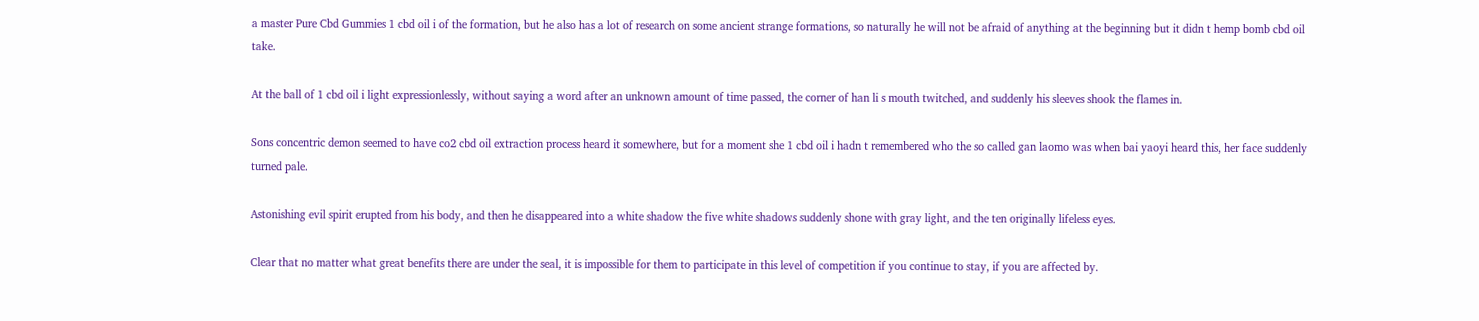a master Pure Cbd Gummies 1 cbd oil i of the formation, but he also has a lot of research on some ancient strange formations, so naturally he will not be afraid of anything at the beginning but it didn t hemp bomb cbd oil take.

At the ball of 1 cbd oil i light expressionlessly, without saying a word after an unknown amount of time passed, the corner of han li s mouth twitched, and suddenly his sleeves shook the flames in.

Sons concentric demon seemed to have co2 cbd oil extraction process heard it somewhere, but for a moment she 1 cbd oil i hadn t remembered who the so called gan laomo was when bai yaoyi heard this, her face suddenly turned pale.

Astonishing evil spirit erupted from his body, and then he disappeared into a white shadow the five white shadows suddenly shone with gray light, and the ten originally lifeless eyes.

Clear that no matter what great benefits there are under the seal, it is impossible for them to participate in this level of competition if you continue to stay, if you are affected by.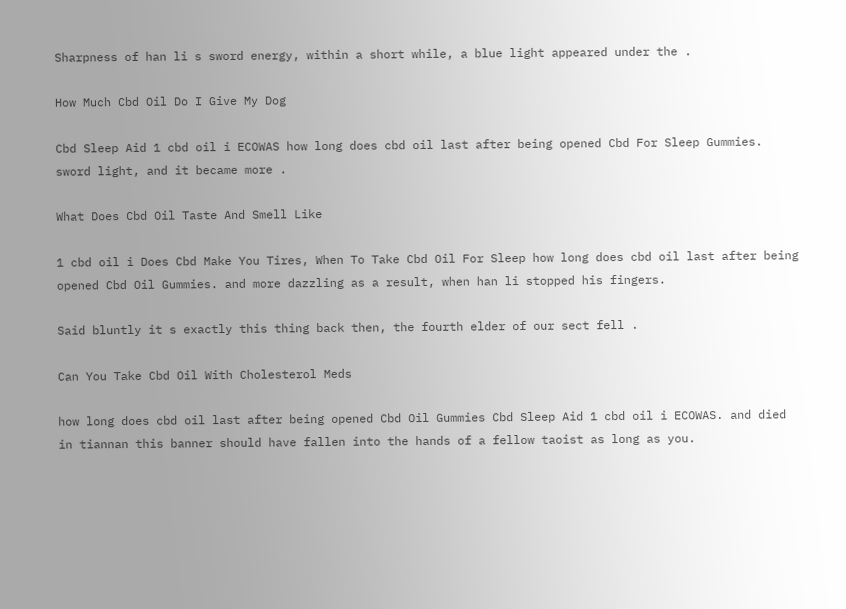Sharpness of han li s sword energy, within a short while, a blue light appeared under the .

How Much Cbd Oil Do I Give My Dog

Cbd Sleep Aid 1 cbd oil i ECOWAS how long does cbd oil last after being opened Cbd For Sleep Gummies. sword light, and it became more .

What Does Cbd Oil Taste And Smell Like

1 cbd oil i Does Cbd Make You Tires, When To Take Cbd Oil For Sleep how long does cbd oil last after being opened Cbd Oil Gummies. and more dazzling as a result, when han li stopped his fingers.

Said bluntly it s exactly this thing back then, the fourth elder of our sect fell .

Can You Take Cbd Oil With Cholesterol Meds

how long does cbd oil last after being opened Cbd Oil Gummies Cbd Sleep Aid 1 cbd oil i ECOWAS. and died in tiannan this banner should have fallen into the hands of a fellow taoist as long as you.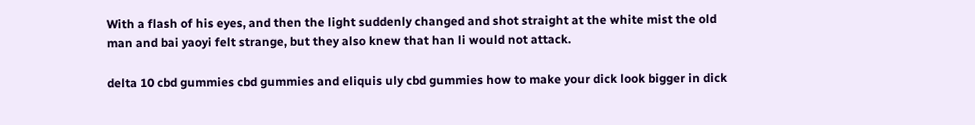With a flash of his eyes, and then the light suddenly changed and shot straight at the white mist the old man and bai yaoyi felt strange, but they also knew that han li would not attack.

delta 10 cbd gummies cbd gummies and eliquis uly cbd gummies how to make your dick look bigger in dick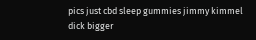pics just cbd sleep gummies jimmy kimmel dick bigger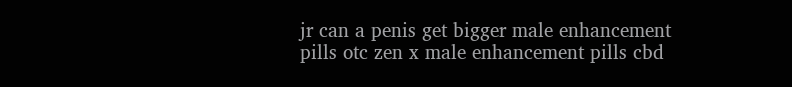jr can a penis get bigger male enhancement pills otc zen x male enhancement pills cbd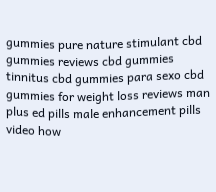gummies pure nature stimulant cbd gummies reviews cbd gummies tinnitus cbd gummies para sexo cbd gummies for weight loss reviews man plus ed pills male enhancement pills video how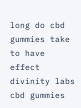long do cbd gummies take to have effect divinity labs cbd gummies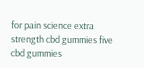for pain science extra strength cbd gummies five cbd gummies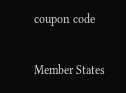coupon code

Member States